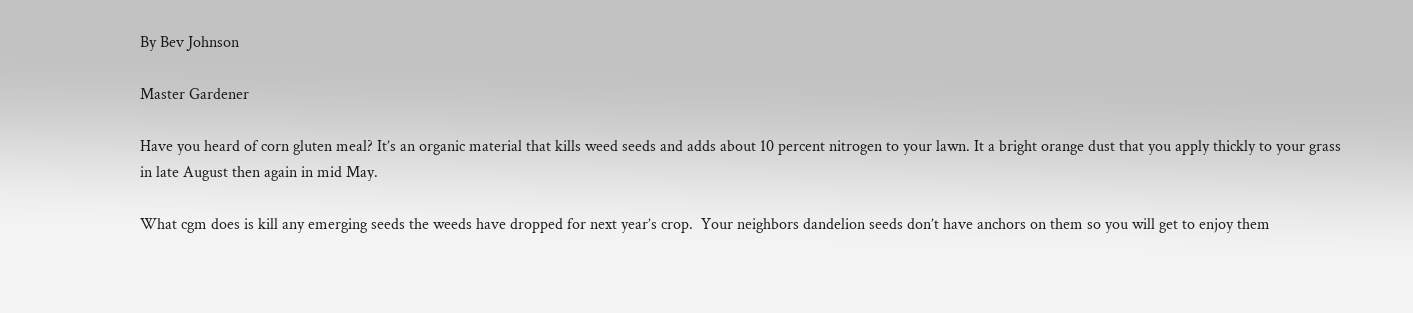By Bev Johnson

Master Gardener

Have you heard of corn gluten meal? It’s an organic material that kills weed seeds and adds about 10 percent nitrogen to your lawn. It a bright orange dust that you apply thickly to your grass in late August then again in mid May.

What cgm does is kill any emerging seeds the weeds have dropped for next year’s crop.  Your neighbors dandelion seeds don’t have anchors on them so you will get to enjoy them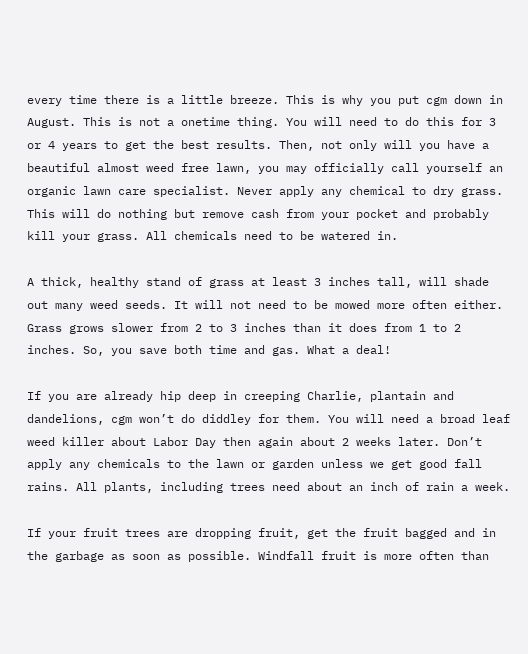every time there is a little breeze. This is why you put cgm down in August. This is not a onetime thing. You will need to do this for 3 or 4 years to get the best results. Then, not only will you have a beautiful almost weed free lawn, you may officially call yourself an organic lawn care specialist. Never apply any chemical to dry grass. This will do nothing but remove cash from your pocket and probably kill your grass. All chemicals need to be watered in.

A thick, healthy stand of grass at least 3 inches tall, will shade out many weed seeds. It will not need to be mowed more often either.  Grass grows slower from 2 to 3 inches than it does from 1 to 2 inches. So, you save both time and gas. What a deal!

If you are already hip deep in creeping Charlie, plantain and dandelions, cgm won’t do diddley for them. You will need a broad leaf weed killer about Labor Day then again about 2 weeks later. Don’t apply any chemicals to the lawn or garden unless we get good fall rains. All plants, including trees need about an inch of rain a week.

If your fruit trees are dropping fruit, get the fruit bagged and in the garbage as soon as possible. Windfall fruit is more often than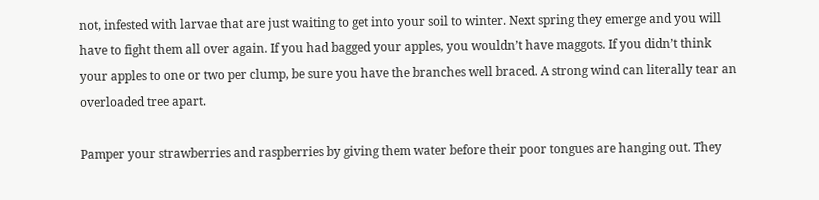not, infested with larvae that are just waiting to get into your soil to winter. Next spring they emerge and you will have to fight them all over again. If you had bagged your apples, you wouldn’t have maggots. If you didn’t think your apples to one or two per clump, be sure you have the branches well braced. A strong wind can literally tear an overloaded tree apart.

Pamper your strawberries and raspberries by giving them water before their poor tongues are hanging out. They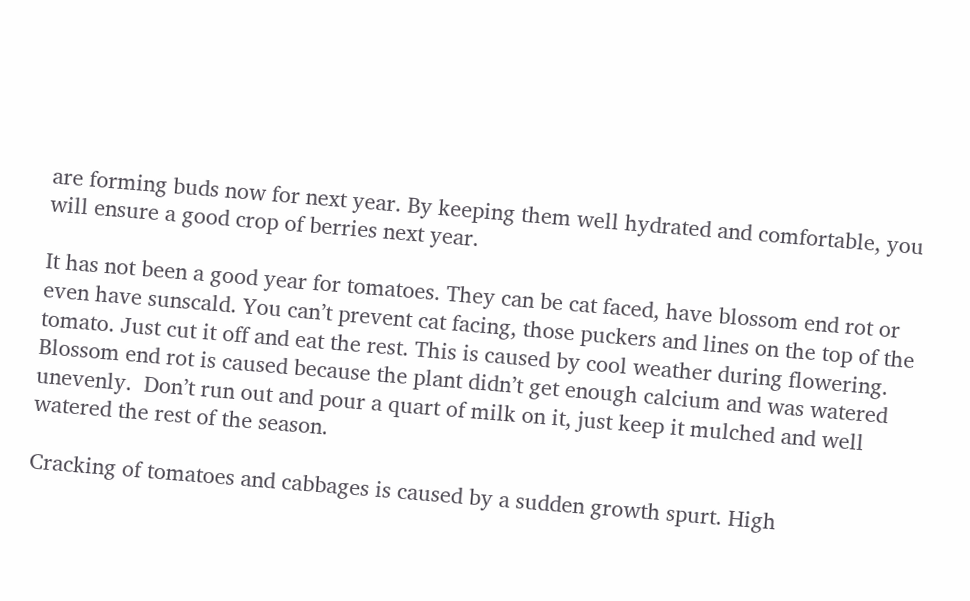are forming buds now for next year. By keeping them well hydrated and comfortable, you will ensure a good crop of berries next year.

It has not been a good year for tomatoes. They can be cat faced, have blossom end rot or even have sunscald. You can’t prevent cat facing, those puckers and lines on the top of the tomato. Just cut it off and eat the rest. This is caused by cool weather during flowering. Blossom end rot is caused because the plant didn’t get enough calcium and was watered unevenly.  Don’t run out and pour a quart of milk on it, just keep it mulched and well watered the rest of the season.

Cracking of tomatoes and cabbages is caused by a sudden growth spurt. High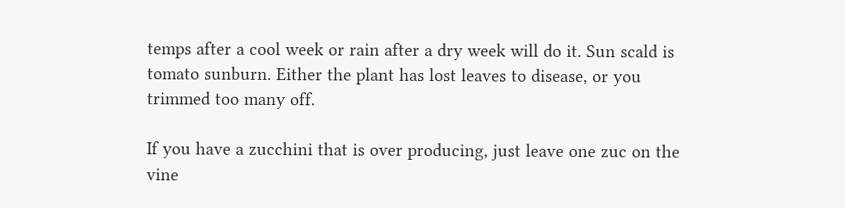temps after a cool week or rain after a dry week will do it. Sun scald is tomato sunburn. Either the plant has lost leaves to disease, or you trimmed too many off.

If you have a zucchini that is over producing, just leave one zuc on the vine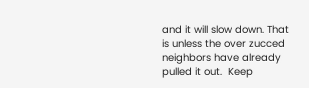and it will slow down. That is unless the over zucced  neighbors have already pulled it out.  Keep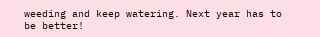weeding and keep watering. Next year has to be better!